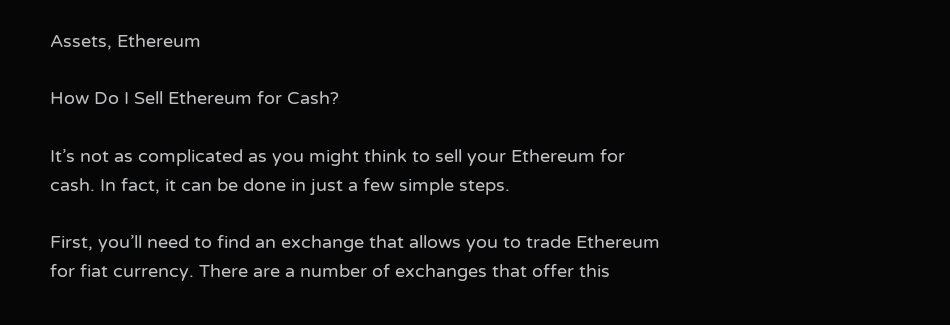Assets, Ethereum

How Do I Sell Ethereum for Cash?

It’s not as complicated as you might think to sell your Ethereum for cash. In fact, it can be done in just a few simple steps.

First, you’ll need to find an exchange that allows you to trade Ethereum for fiat currency. There are a number of exchanges that offer this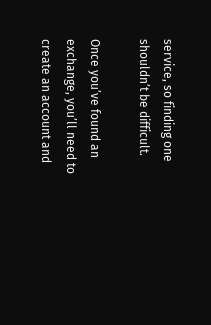service, so finding one shouldn’t be difficult.

Once you’ve found an exchange, you’ll need to create an account and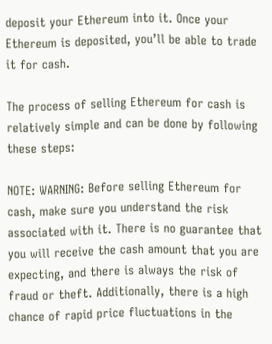deposit your Ethereum into it. Once your Ethereum is deposited, you’ll be able to trade it for cash.

The process of selling Ethereum for cash is relatively simple and can be done by following these steps:

NOTE: WARNING: Before selling Ethereum for cash, make sure you understand the risk associated with it. There is no guarantee that you will receive the cash amount that you are expecting, and there is always the risk of fraud or theft. Additionally, there is a high chance of rapid price fluctuations in the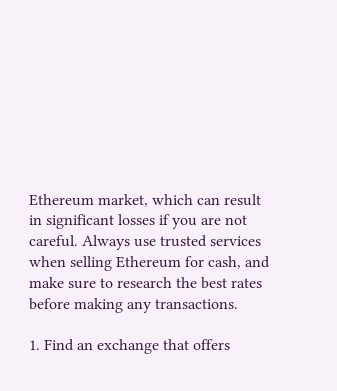Ethereum market, which can result in significant losses if you are not careful. Always use trusted services when selling Ethereum for cash, and make sure to research the best rates before making any transactions.

1. Find an exchange that offers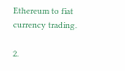Ethereum to fiat currency trading.

2.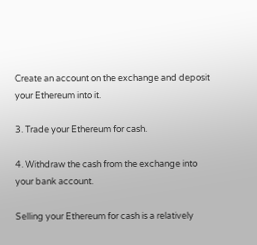Create an account on the exchange and deposit your Ethereum into it.

3. Trade your Ethereum for cash.

4. Withdraw the cash from the exchange into your bank account.

Selling your Ethereum for cash is a relatively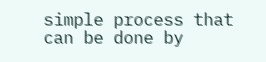simple process that can be done by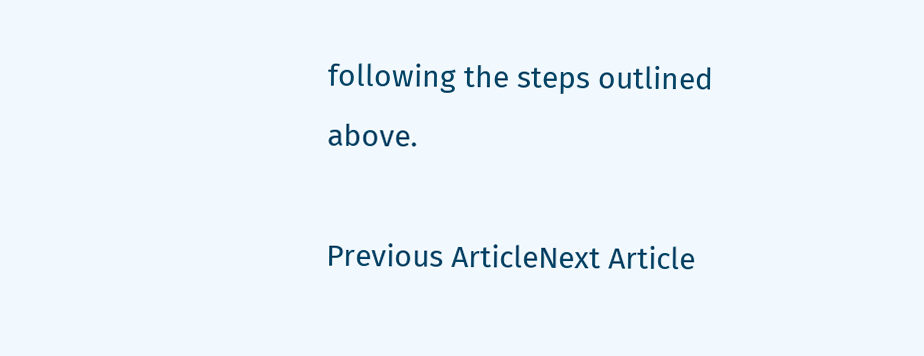following the steps outlined above.

Previous ArticleNext Article